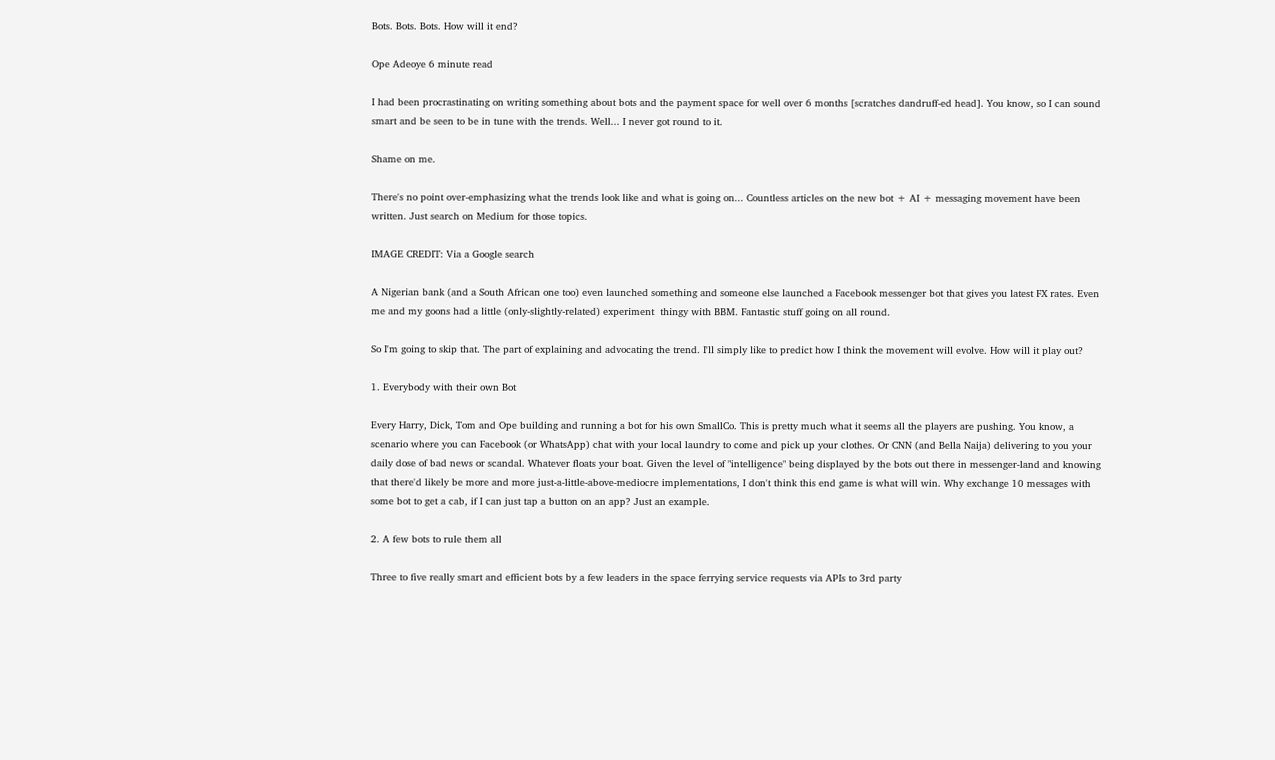Bots. Bots. Bots. How will it end?

Ope Adeoye 6 minute read

I had been procrastinating on writing something about bots and the payment space for well over 6 months [scratches dandruff-ed head]. You know, so I can sound smart and be seen to be in tune with the trends. Well... I never got round to it.

Shame on me.

There's no point over-emphasizing what the trends look like and what is going on... Countless articles on the new bot + AI + messaging movement have been written. Just search on Medium for those topics.

IMAGE CREDIT: Via a Google search

A Nigerian bank (and a South African one too) even launched something and someone else launched a Facebook messenger bot that gives you latest FX rates. Even me and my goons had a little (only-slightly-related) experiment  thingy with BBM. Fantastic stuff going on all round.

So I'm going to skip that. The part of explaining and advocating the trend. I'll simply like to predict how I think the movement will evolve. How will it play out?

1. Everybody with their own Bot

Every Harry, Dick, Tom and Ope building and running a bot for his own SmallCo. This is pretty much what it seems all the players are pushing. You know, a scenario where you can Facebook (or WhatsApp) chat with your local laundry to come and pick up your clothes. Or CNN (and Bella Naija) delivering to you your daily dose of bad news or scandal. Whatever floats your boat. Given the level of "intelligence" being displayed by the bots out there in messenger-land and knowing that there'd likely be more and more just-a-little-above-mediocre implementations, I don't think this end game is what will win. Why exchange 10 messages with some bot to get a cab, if I can just tap a button on an app? Just an example.

2. A few bots to rule them all

Three to five really smart and efficient bots by a few leaders in the space ferrying service requests via APIs to 3rd party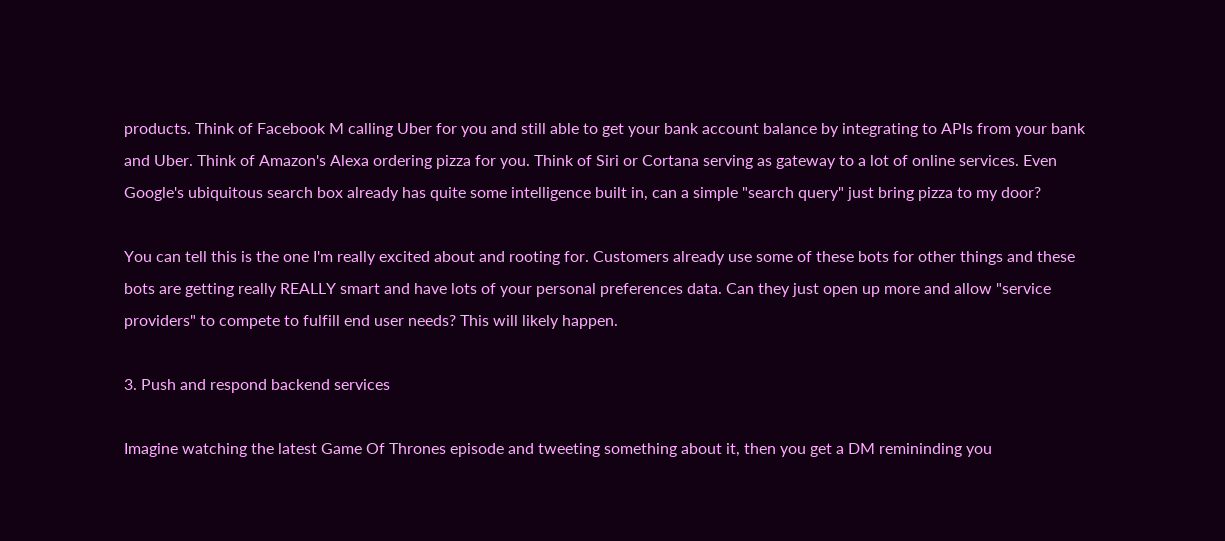products. Think of Facebook M calling Uber for you and still able to get your bank account balance by integrating to APIs from your bank and Uber. Think of Amazon's Alexa ordering pizza for you. Think of Siri or Cortana serving as gateway to a lot of online services. Even Google's ubiquitous search box already has quite some intelligence built in, can a simple "search query" just bring pizza to my door?

You can tell this is the one I'm really excited about and rooting for. Customers already use some of these bots for other things and these bots are getting really REALLY smart and have lots of your personal preferences data. Can they just open up more and allow "service providers" to compete to fulfill end user needs? This will likely happen.

3. Push and respond backend services

Imagine watching the latest Game Of Thrones episode and tweeting something about it, then you get a DM remininding you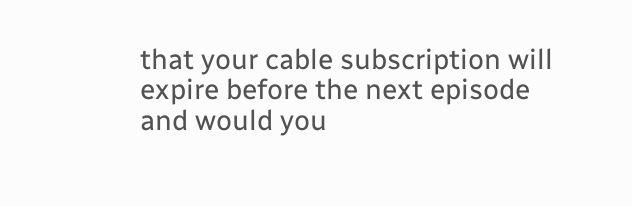that your cable subscription will expire before the next episode and would you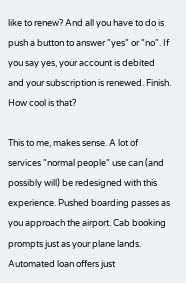like to renew? And all you have to do is push a button to answer "yes" or "no". If you say yes, your account is debited and your subscription is renewed. Finish. How cool is that?

This to me, makes sense. A lot of services "normal people" use can (and possibly will) be redesigned with this experience. Pushed boarding passes as you approach the airport. Cab booking prompts just as your plane lands. Automated loan offers just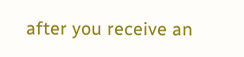after you receive an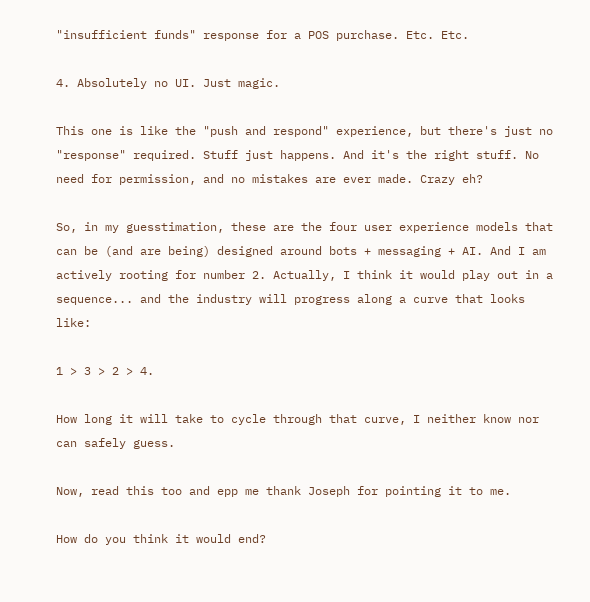"insufficient funds" response for a POS purchase. Etc. Etc.

4. Absolutely no UI. Just magic.

This one is like the "push and respond" experience, but there's just no "response" required. Stuff just happens. And it's the right stuff. No need for permission, and no mistakes are ever made. Crazy eh?

So, in my guesstimation, these are the four user experience models that can be (and are being) designed around bots + messaging + AI. And I am actively rooting for number 2. Actually, I think it would play out in a sequence... and the industry will progress along a curve that looks like:

1 > 3 > 2 > 4.

How long it will take to cycle through that curve, I neither know nor can safely guess.

Now, read this too and epp me thank Joseph for pointing it to me.

How do you think it would end?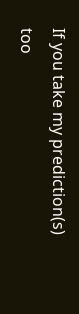If you take my prediction(s) too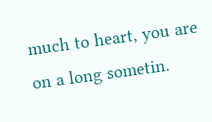much to heart, you are on a long sometin.